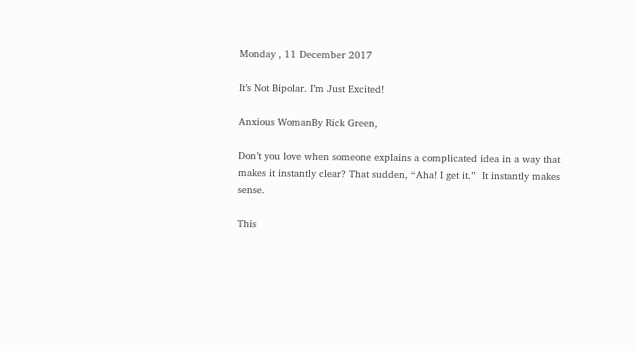Monday , 11 December 2017

It’s Not Bipolar. I’m Just Excited!

Anxious WomanBy Rick Green,

Don’t you love when someone explains a complicated idea in a way that makes it instantly clear? That sudden, “Aha! I get it.”  It instantly makes sense.

This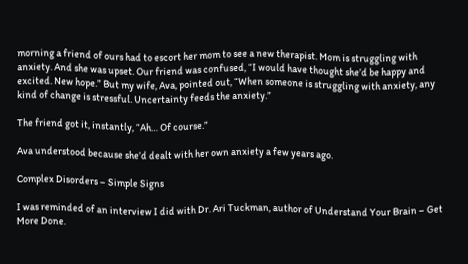morning a friend of ours had to escort her mom to see a new therapist. Mom is struggling with anxiety. And she was upset. Our friend was confused, “I would have thought she’d be happy and excited. New hope.” But my wife, Ava, pointed out, “When someone is struggling with anxiety, any kind of change is stressful. Uncertainty feeds the anxiety.”

The friend got it, instantly, “Ah… Of course.”

Ava understood because she’d dealt with her own anxiety a few years ago.

Complex Disorders – Simple Signs

I was reminded of an interview I did with Dr. Ari Tuckman, author of Understand Your Brain – Get More Done.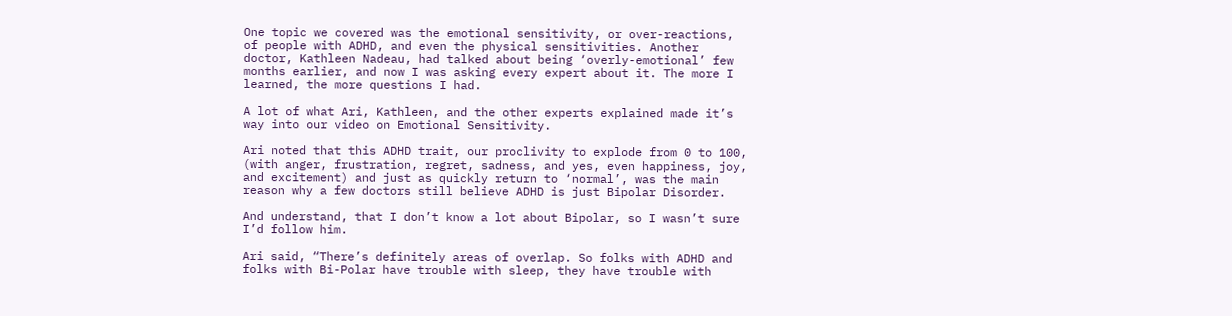One topic we covered was the emotional sensitivity, or over-reactions, of people with ADHD, and even the physical sensitivities. Another doctor, Kathleen Nadeau, had talked about being ‘overly-emotional’ few months earlier, and now I was asking every expert about it. The more I learned, the more questions I had.

A lot of what Ari, Kathleen, and the other experts explained made it’s way into our video on Emotional Sensitivity.

Ari noted that this ADHD trait, our proclivity to explode from 0 to 100, (with anger, frustration, regret, sadness, and yes, even happiness, joy, and excitement) and just as quickly return to ‘normal’, was the main reason why a few doctors still believe ADHD is just Bipolar Disorder.

And understand, that I don’t know a lot about Bipolar, so I wasn’t sure I’d follow him.

Ari said, “There’s definitely areas of overlap. So folks with ADHD and folks with Bi-Polar have trouble with sleep, they have trouble with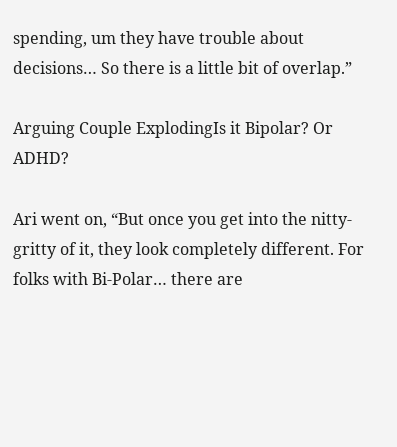spending, um they have trouble about decisions… So there is a little bit of overlap.”

Arguing Couple ExplodingIs it Bipolar? Or ADHD?

Ari went on, “But once you get into the nitty-gritty of it, they look completely different. For folks with Bi-Polar… there are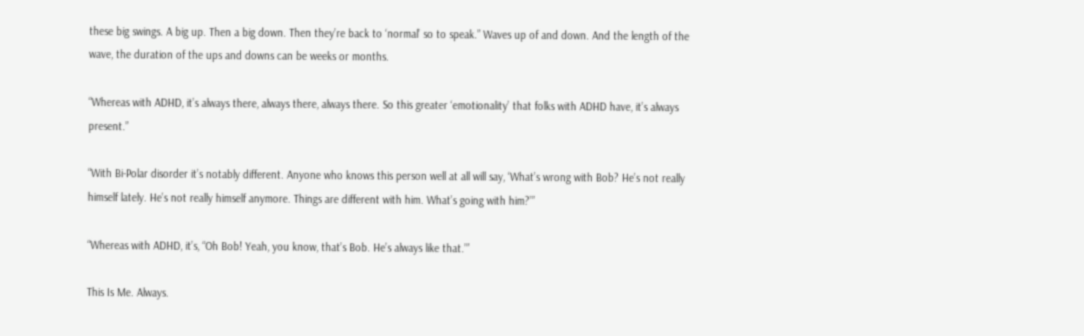these big swings. A big up. Then a big down. Then they’re back to ‘normal’ so to speak.” Waves up of and down. And the length of the wave, the duration of the ups and downs can be weeks or months.

“Whereas with ADHD, it’s always there, always there, always there. So this greater ‘emotionality’ that folks with ADHD have, it’s always present.”

“With Bi-Polar disorder it’s notably different. Anyone who knows this person well at all will say, ‘What’s wrong with Bob? He’s not really himself lately. He’s not really himself anymore. Things are different with him. What’s going with him?’”

“Whereas with ADHD, it’s, “Oh Bob! Yeah, you know, that’s Bob. He’s always like that.’”

This Is Me. Always.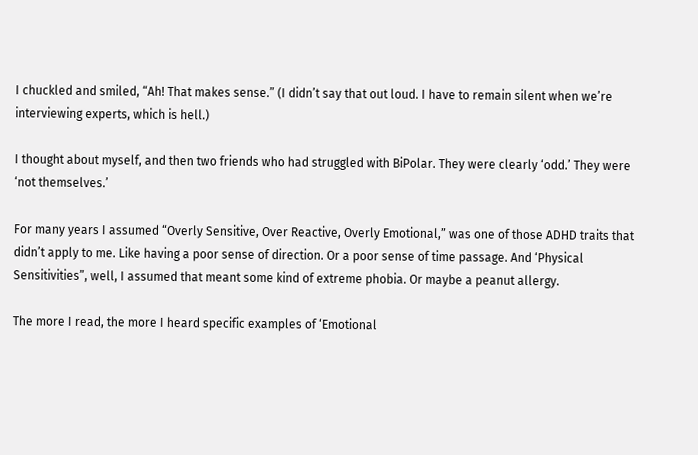I chuckled and smiled, “Ah! That makes sense.” (I didn’t say that out loud. I have to remain silent when we’re interviewing experts, which is hell.)

I thought about myself, and then two friends who had struggled with BiPolar. They were clearly ‘odd.’ They were ‘not themselves.’

For many years I assumed “Overly Sensitive, Over Reactive, Overly Emotional,” was one of those ADHD traits that didn’t apply to me. Like having a poor sense of direction. Or a poor sense of time passage. And ‘Physical Sensitivities”, well, I assumed that meant some kind of extreme phobia. Or maybe a peanut allergy.

The more I read, the more I heard specific examples of ‘Emotional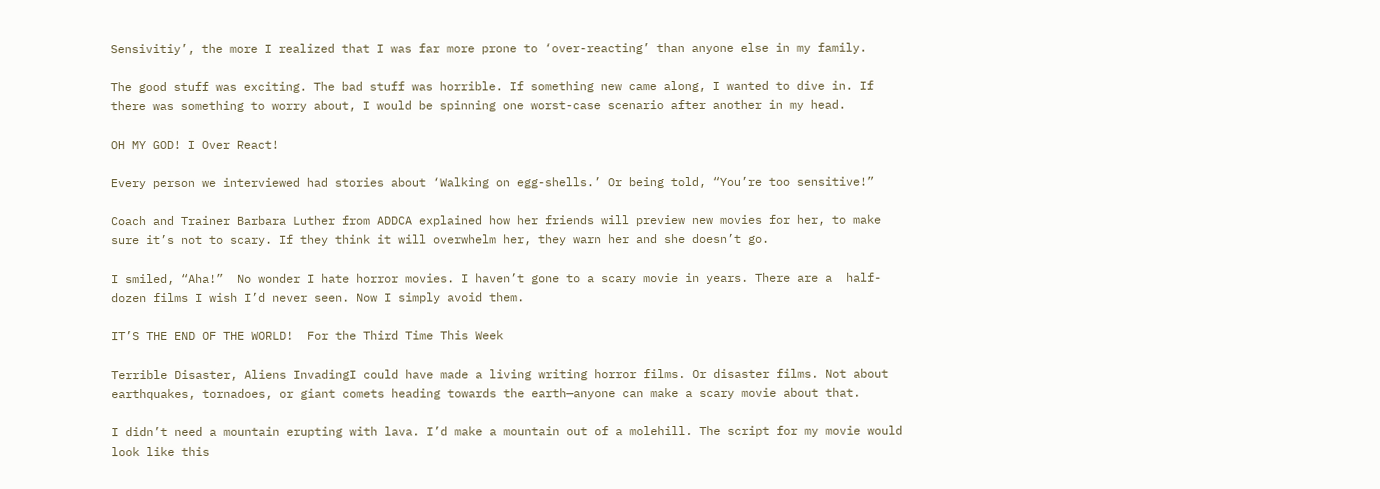Sensivitiy’, the more I realized that I was far more prone to ‘over-reacting’ than anyone else in my family.

The good stuff was exciting. The bad stuff was horrible. If something new came along, I wanted to dive in. If there was something to worry about, I would be spinning one worst-case scenario after another in my head.

OH MY GOD! I Over React!

Every person we interviewed had stories about ‘Walking on egg-shells.’ Or being told, “You’re too sensitive!”

Coach and Trainer Barbara Luther from ADDCA explained how her friends will preview new movies for her, to make sure it’s not to scary. If they think it will overwhelm her, they warn her and she doesn’t go.

I smiled, “Aha!”  No wonder I hate horror movies. I haven’t gone to a scary movie in years. There are a  half-dozen films I wish I’d never seen. Now I simply avoid them.

IT’S THE END OF THE WORLD!  For the Third Time This Week

Terrible Disaster, Aliens InvadingI could have made a living writing horror films. Or disaster films. Not about earthquakes, tornadoes, or giant comets heading towards the earth—anyone can make a scary movie about that.

I didn’t need a mountain erupting with lava. I’d make a mountain out of a molehill. The script for my movie would look like this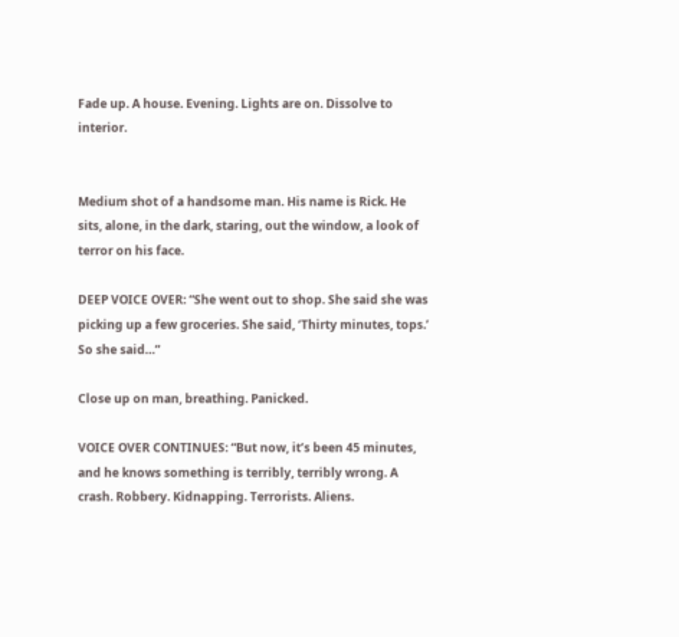Fade up. A house. Evening. Lights are on. Dissolve to interior.


Medium shot of a handsome man. His name is Rick. He sits, alone, in the dark, staring, out the window, a look of terror on his face.

DEEP VOICE OVER: “She went out to shop. She said she was picking up a few groceries. She said, ‘Thirty minutes, tops.’ So she said…”

Close up on man, breathing. Panicked.

VOICE OVER CONTINUES: “But now, it’s been 45 minutes, and he knows something is terribly, terribly wrong. A crash. Robbery. Kidnapping. Terrorists. Aliens.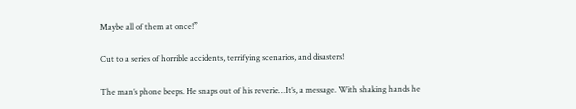Maybe all of them at once!”

Cut to a series of horrible accidents, terrifying scenarios, and disasters!

The man’s phone beeps. He snaps out of his reverie…It’s, a message. With shaking hands he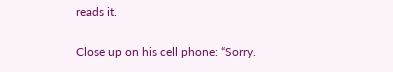reads it.

Close up on his cell phone: “Sorry.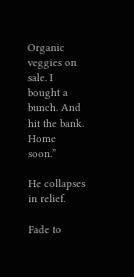Organic veggies on sale. I bought a bunch. And hit the bank. Home soon.”

He collapses in relief.

Fade to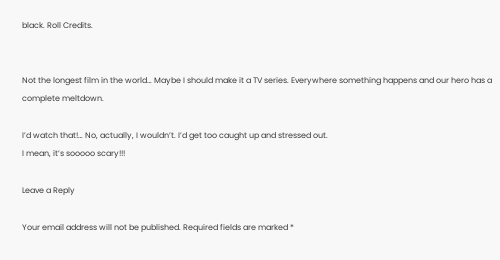black. Roll Credits.


Not the longest film in the world… Maybe I should make it a TV series. Everywhere something happens and our hero has a complete meltdown.

I’d watch that!… No, actually, I wouldn’t. I’d get too caught up and stressed out.
I mean, it’s sooooo scary!!!

Leave a Reply

Your email address will not be published. Required fields are marked *